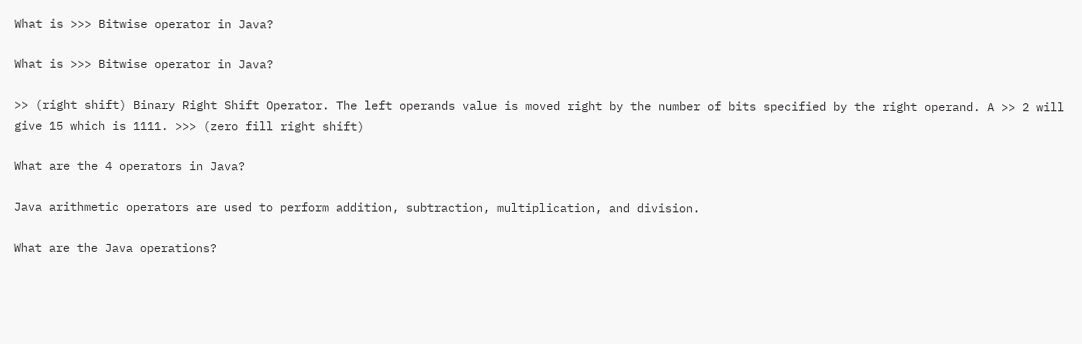What is >>> Bitwise operator in Java?

What is >>> Bitwise operator in Java?

>> (right shift) Binary Right Shift Operator. The left operands value is moved right by the number of bits specified by the right operand. A >> 2 will give 15 which is 1111. >>> (zero fill right shift)

What are the 4 operators in Java?

Java arithmetic operators are used to perform addition, subtraction, multiplication, and division.

What are the Java operations?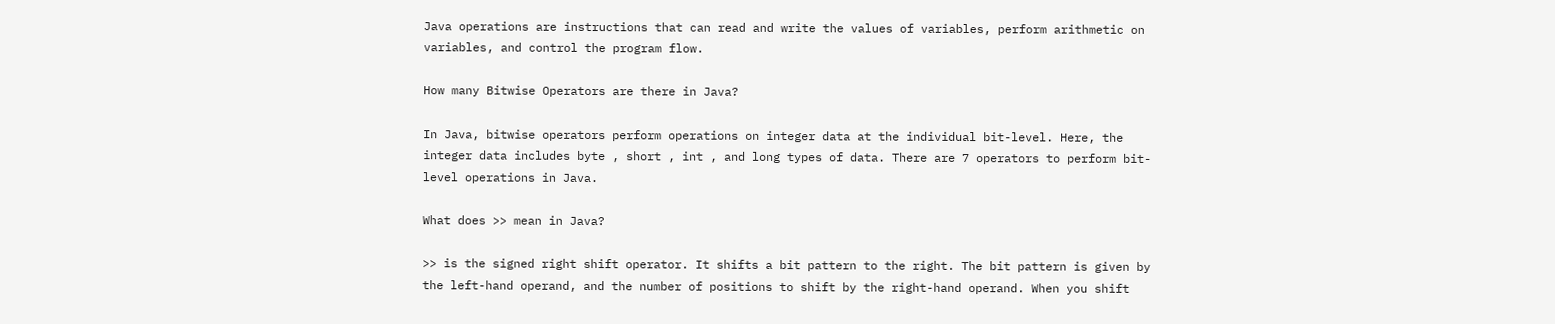Java operations are instructions that can read and write the values of variables, perform arithmetic on variables, and control the program flow.

How many Bitwise Operators are there in Java?

In Java, bitwise operators perform operations on integer data at the individual bit-level. Here, the integer data includes byte , short , int , and long types of data. There are 7 operators to perform bit-level operations in Java.

What does >> mean in Java?

>> is the signed right shift operator. It shifts a bit pattern to the right. The bit pattern is given by the left-hand operand, and the number of positions to shift by the right-hand operand. When you shift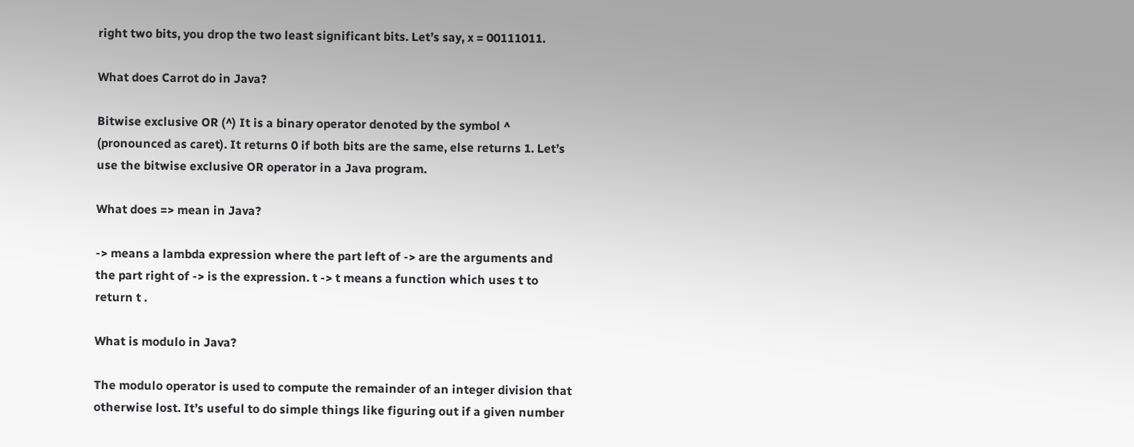right two bits, you drop the two least significant bits. Let’s say, x = 00111011.

What does Carrot do in Java?

Bitwise exclusive OR (^) It is a binary operator denoted by the symbol ^ (pronounced as caret). It returns 0 if both bits are the same, else returns 1. Let’s use the bitwise exclusive OR operator in a Java program.

What does => mean in Java?

-> means a lambda expression where the part left of -> are the arguments and the part right of -> is the expression. t -> t means a function which uses t to return t .

What is modulo in Java?

The modulo operator is used to compute the remainder of an integer division that otherwise lost. It’s useful to do simple things like figuring out if a given number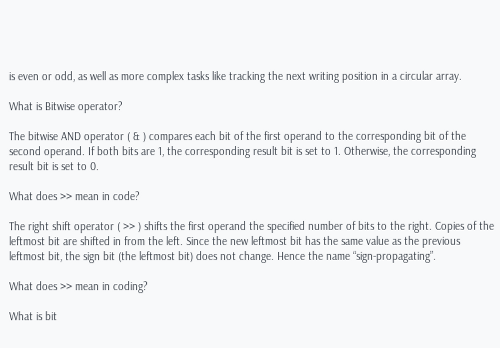is even or odd, as well as more complex tasks like tracking the next writing position in a circular array.

What is Bitwise operator?

The bitwise AND operator ( & ) compares each bit of the first operand to the corresponding bit of the second operand. If both bits are 1, the corresponding result bit is set to 1. Otherwise, the corresponding result bit is set to 0.

What does >> mean in code?

The right shift operator ( >> ) shifts the first operand the specified number of bits to the right. Copies of the leftmost bit are shifted in from the left. Since the new leftmost bit has the same value as the previous leftmost bit, the sign bit (the leftmost bit) does not change. Hence the name “sign-propagating”.

What does >> mean in coding?

What is bit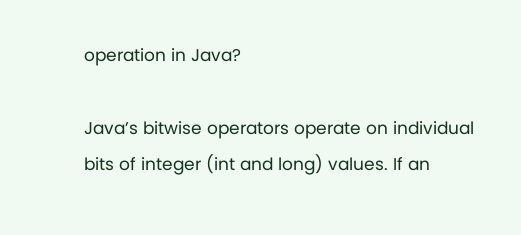operation in Java?

Java’s bitwise operators operate on individual bits of integer (int and long) values. If an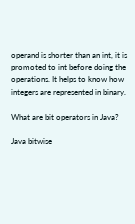operand is shorter than an int, it is promoted to int before doing the operations. It helps to know how integers are represented in binary.

What are bit operators in Java?

Java bitwise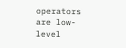operators are low-level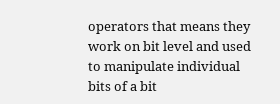operators that means they work on bit level and used to manipulate individual bits of a bit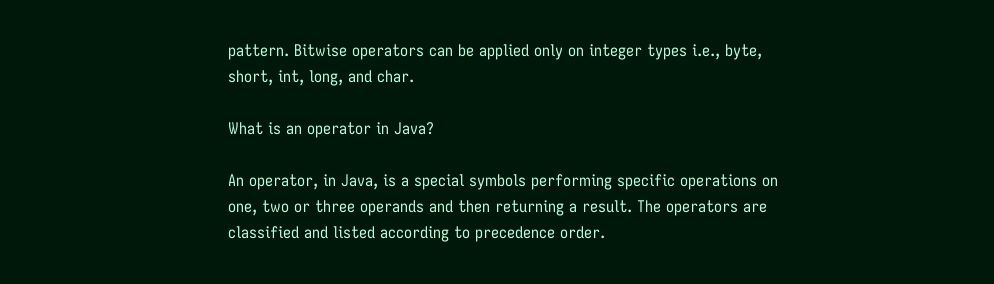pattern. Bitwise operators can be applied only on integer types i.e., byte, short, int, long, and char.

What is an operator in Java?

An operator, in Java, is a special symbols performing specific operations on one, two or three operands and then returning a result. The operators are classified and listed according to precedence order.